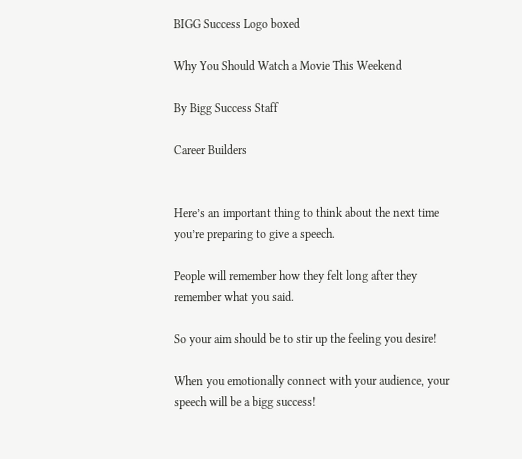BIGG Success Logo boxed

Why You Should Watch a Movie This Weekend

By Bigg Success Staff

Career Builders


Here’s an important thing to think about the next time you’re preparing to give a speech.

People will remember how they felt long after they remember what you said.

So your aim should be to stir up the feeling you desire!

When you emotionally connect with your audience, your speech will be a bigg success!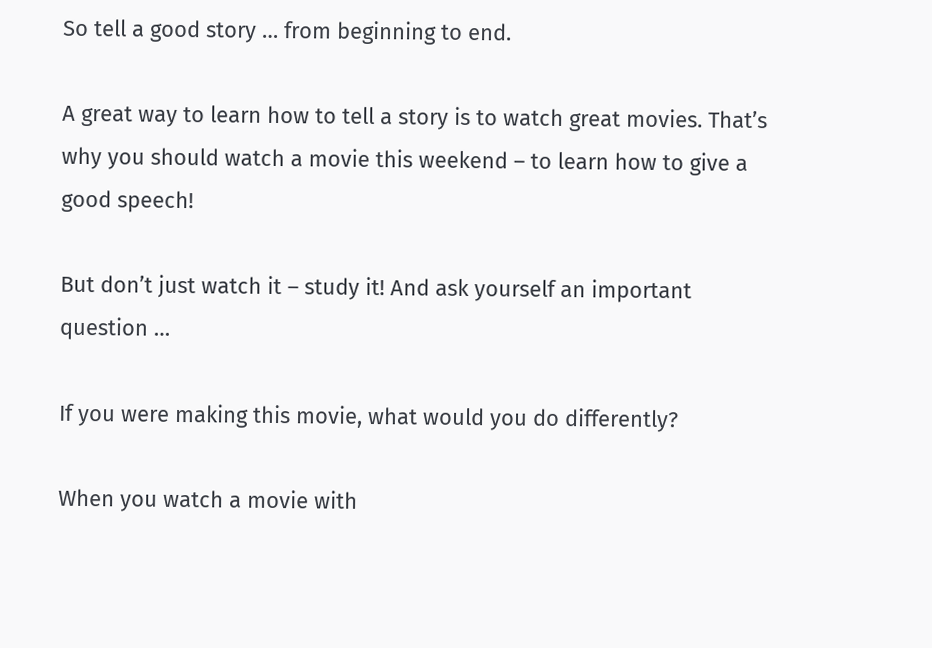So tell a good story … from beginning to end.

A great way to learn how to tell a story is to watch great movies. That’s why you should watch a movie this weekend – to learn how to give a good speech!

But don’t just watch it – study it! And ask yourself an important question …

If you were making this movie, what would you do differently?

When you watch a movie with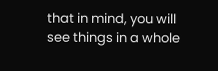that in mind, you will see things in a whole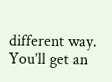different way. You’ll get an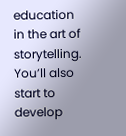education in the art of storytelling. You’ll also start to develop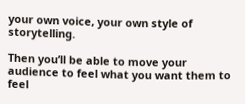your own voice, your own style of storytelling.

Then you’ll be able to move your audience to feel what you want them to feel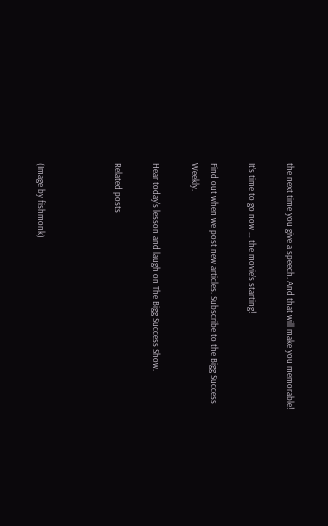the next time you give a speech. And that will make you memorable!

It’s time to go now … the movie’s starting!

Find out when we post new articles. Subscribe to the Bigg Success Weekly.

Hear today's lesson and laugh on The Bigg Success Show.

Related posts



(Image by fishmonk)